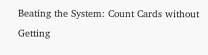Beating the System: Count Cards without Getting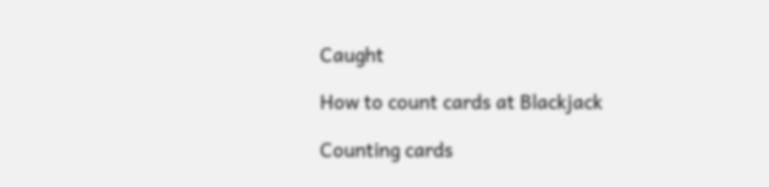Caught

How to count cards at Blackjack

Counting cards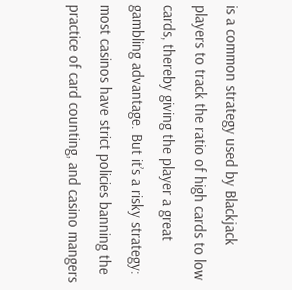is a common strategy used by Blackjack players to track the ratio of high cards to low cards, thereby giving the player a great gambling advantage. But it’s a risky strategy: most casinos have strict policies banning the practice of card counting, and casino mangers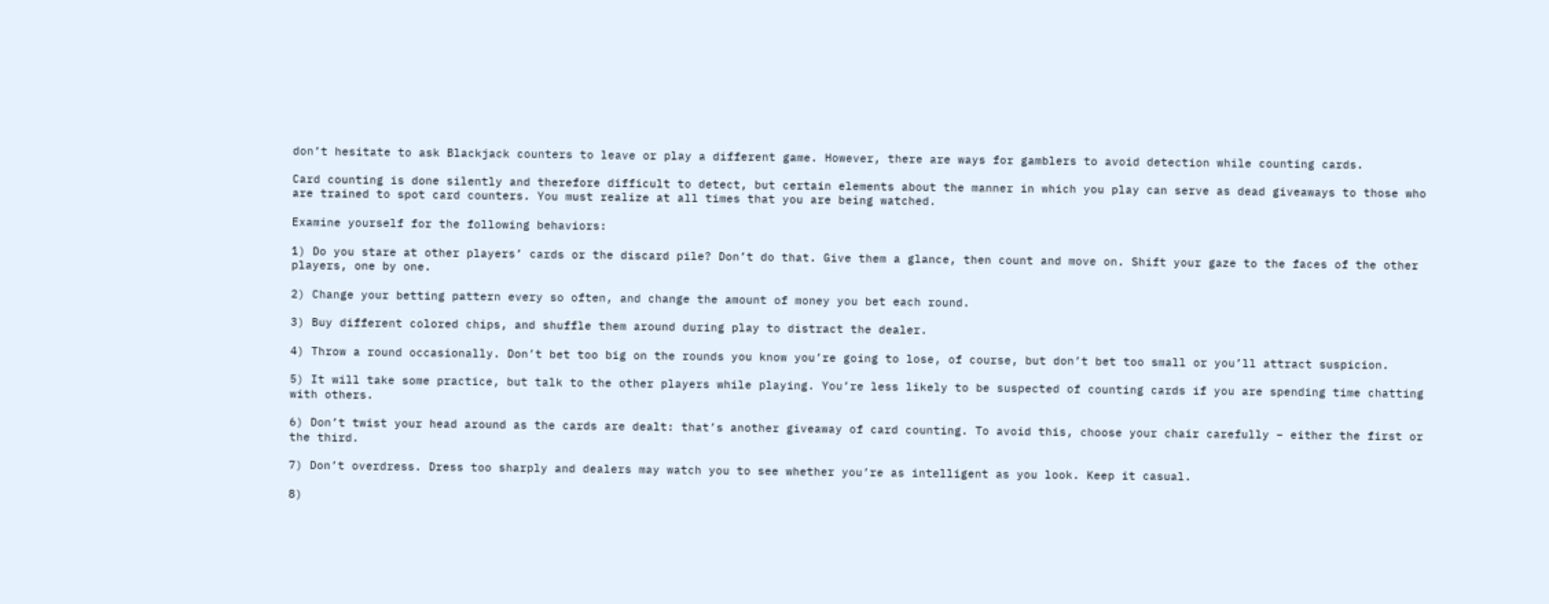don’t hesitate to ask Blackjack counters to leave or play a different game. However, there are ways for gamblers to avoid detection while counting cards.

Card counting is done silently and therefore difficult to detect, but certain elements about the manner in which you play can serve as dead giveaways to those who are trained to spot card counters. You must realize at all times that you are being watched.

Examine yourself for the following behaviors:

1) Do you stare at other players’ cards or the discard pile? Don’t do that. Give them a glance, then count and move on. Shift your gaze to the faces of the other players, one by one.

2) Change your betting pattern every so often, and change the amount of money you bet each round.

3) Buy different colored chips, and shuffle them around during play to distract the dealer.

4) Throw a round occasionally. Don’t bet too big on the rounds you know you’re going to lose, of course, but don’t bet too small or you’ll attract suspicion.

5) It will take some practice, but talk to the other players while playing. You’re less likely to be suspected of counting cards if you are spending time chatting with others.

6) Don’t twist your head around as the cards are dealt: that’s another giveaway of card counting. To avoid this, choose your chair carefully – either the first or the third.

7) Don’t overdress. Dress too sharply and dealers may watch you to see whether you’re as intelligent as you look. Keep it casual.

8)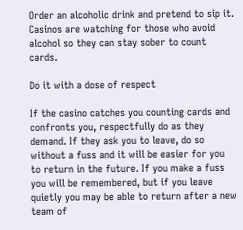Order an alcoholic drink and pretend to sip it. Casinos are watching for those who avoid alcohol so they can stay sober to count cards.

Do it with a dose of respect

If the casino catches you counting cards and confronts you, respectfully do as they demand. If they ask you to leave, do so without a fuss and it will be easier for you to return in the future. If you make a fuss you will be remembered, but if you leave quietly you may be able to return after a new team of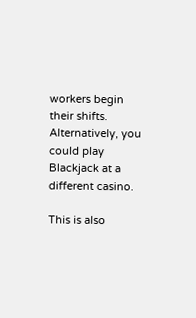workers begin their shifts. Alternatively, you could play Blackjack at a different casino.

This is also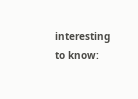interesting to know: